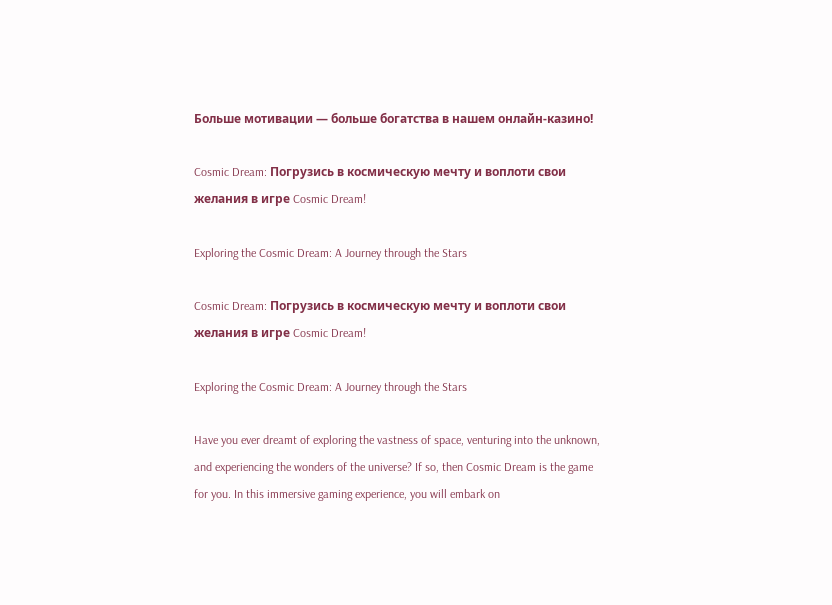Больше мотивации — больше богатства в нашем онлайн-казино!

Cosmic Dream: Погрузись в космическую мечту и воплоти свои желания в игре Cosmic Dream!

Exploring the Cosmic Dream: A Journey through the Stars

Cosmic Dream: Погрузись в космическую мечту и воплоти свои желания в игре Cosmic Dream!

Exploring the Cosmic Dream: A Journey through the Stars

Have you ever dreamt of exploring the vastness of space, venturing into the unknown, and experiencing the wonders of the universe? If so, then Cosmic Dream is the game for you. In this immersive gaming experience, you will embark on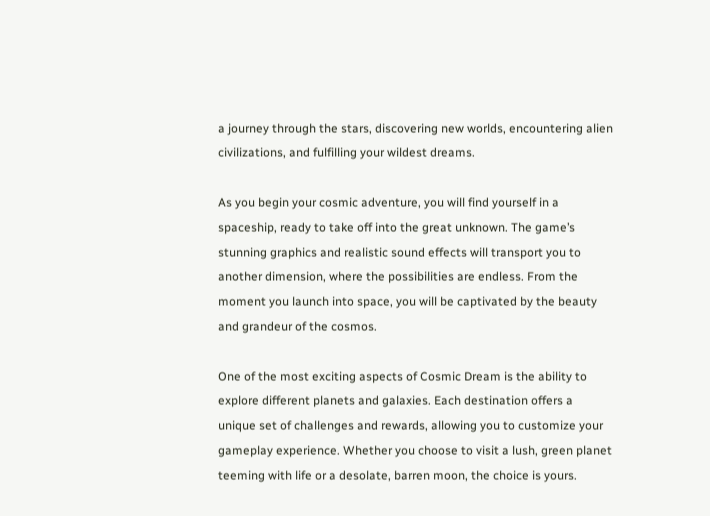a journey through the stars, discovering new worlds, encountering alien civilizations, and fulfilling your wildest dreams.

As you begin your cosmic adventure, you will find yourself in a spaceship, ready to take off into the great unknown. The game’s stunning graphics and realistic sound effects will transport you to another dimension, where the possibilities are endless. From the moment you launch into space, you will be captivated by the beauty and grandeur of the cosmos.

One of the most exciting aspects of Cosmic Dream is the ability to explore different planets and galaxies. Each destination offers a unique set of challenges and rewards, allowing you to customize your gameplay experience. Whether you choose to visit a lush, green planet teeming with life or a desolate, barren moon, the choice is yours.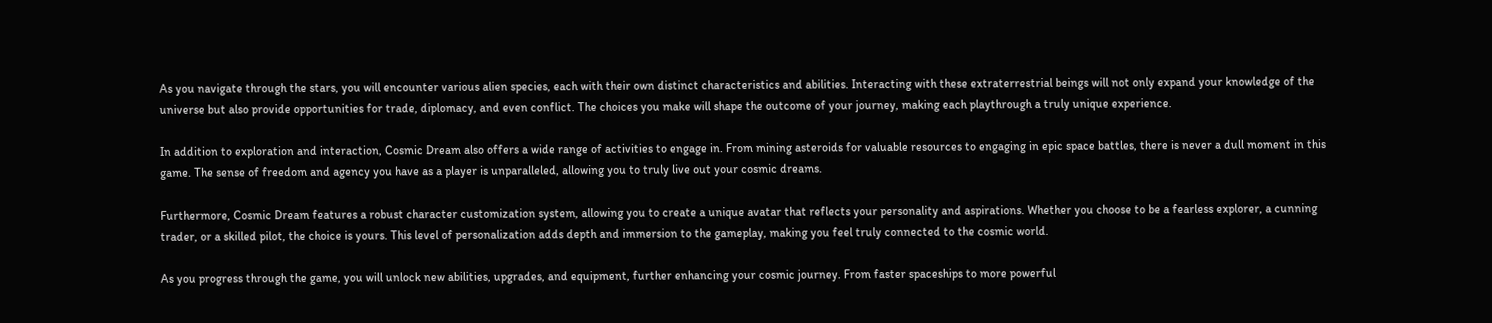As you navigate through the stars, you will encounter various alien species, each with their own distinct characteristics and abilities. Interacting with these extraterrestrial beings will not only expand your knowledge of the universe but also provide opportunities for trade, diplomacy, and even conflict. The choices you make will shape the outcome of your journey, making each playthrough a truly unique experience.

In addition to exploration and interaction, Cosmic Dream also offers a wide range of activities to engage in. From mining asteroids for valuable resources to engaging in epic space battles, there is never a dull moment in this game. The sense of freedom and agency you have as a player is unparalleled, allowing you to truly live out your cosmic dreams.

Furthermore, Cosmic Dream features a robust character customization system, allowing you to create a unique avatar that reflects your personality and aspirations. Whether you choose to be a fearless explorer, a cunning trader, or a skilled pilot, the choice is yours. This level of personalization adds depth and immersion to the gameplay, making you feel truly connected to the cosmic world.

As you progress through the game, you will unlock new abilities, upgrades, and equipment, further enhancing your cosmic journey. From faster spaceships to more powerful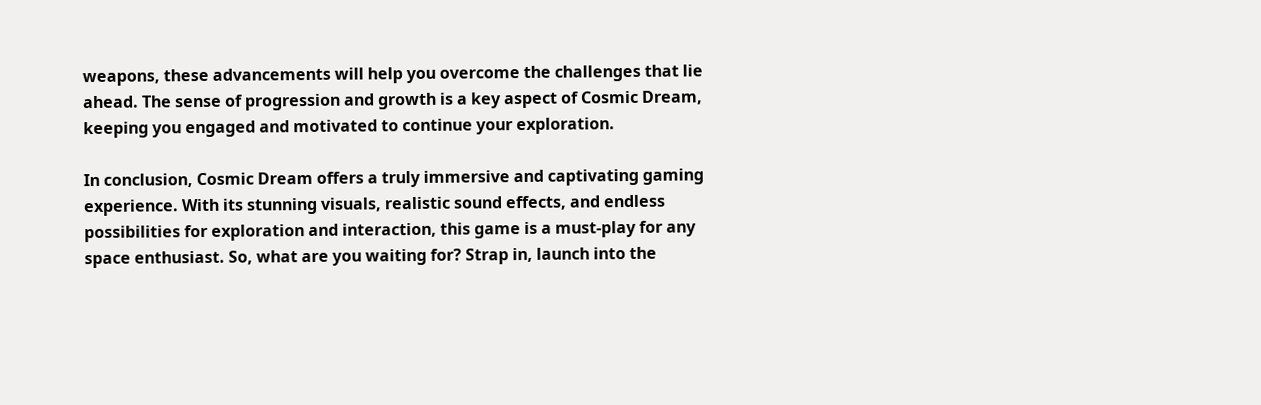weapons, these advancements will help you overcome the challenges that lie ahead. The sense of progression and growth is a key aspect of Cosmic Dream, keeping you engaged and motivated to continue your exploration.

In conclusion, Cosmic Dream offers a truly immersive and captivating gaming experience. With its stunning visuals, realistic sound effects, and endless possibilities for exploration and interaction, this game is a must-play for any space enthusiast. So, what are you waiting for? Strap in, launch into the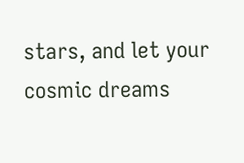stars, and let your cosmic dreams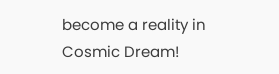become a reality in Cosmic Dream!